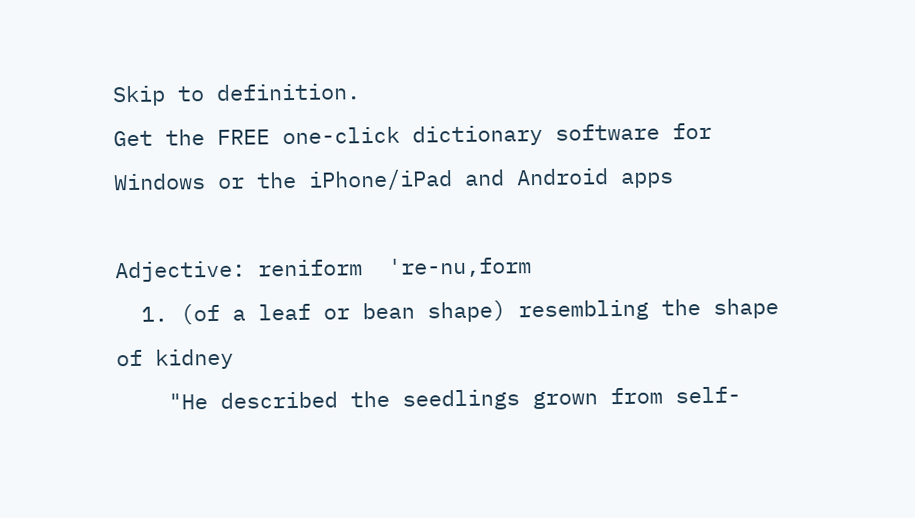Skip to definition.
Get the FREE one-click dictionary software for Windows or the iPhone/iPad and Android apps

Adjective: reniform  're-nu,form
  1. (of a leaf or bean shape) resembling the shape of kidney
    "He described the seedlings grown from self-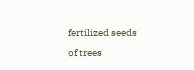fertilized seeds of trees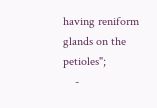having reniform glands on the petioles";
    -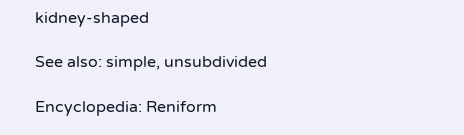kidney-shaped

See also: simple, unsubdivided

Encyclopedia: Reniform